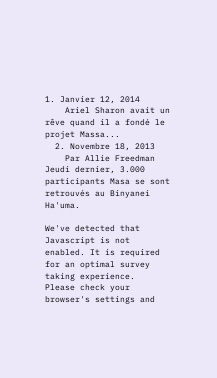1. Janvier 12, 2014
    Ariel Sharon avait un rêve quand il a fondé le projet Massa...
  2. Novembre 18, 2013
    Par Allie Freedman Jeudi dernier, 3.000 participants Masa se sont retrouvés au Binyanei Ha'uma.

We've detected that Javascript is not enabled. It is required for an optimal survey taking experience.
Please check your browser's settings and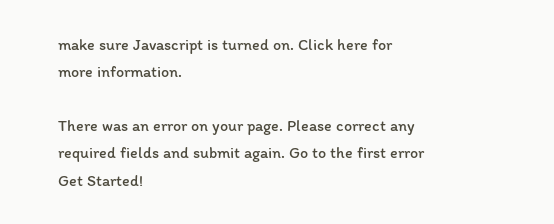make sure Javascript is turned on. Click here for more information.

There was an error on your page. Please correct any required fields and submit again. Go to the first error
Get Started!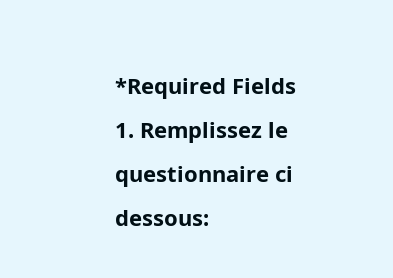*Required Fields
1. Remplissez le questionnaire ci dessous: